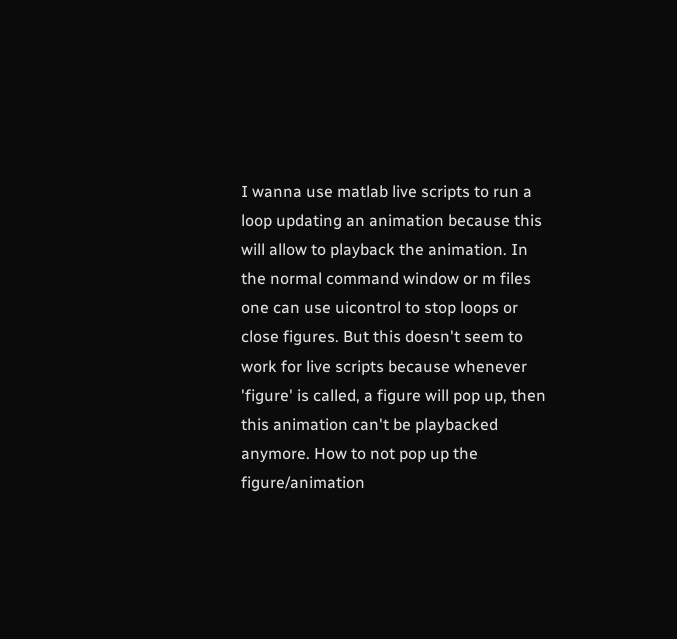I wanna use matlab live scripts to run a loop updating an animation because this will allow to playback the animation. In the normal command window or m files one can use uicontrol to stop loops or close figures. But this doesn't seem to work for live scripts because whenever 'figure' is called, a figure will pop up, then this animation can't be playbacked anymore. How to not pop up the figure/animation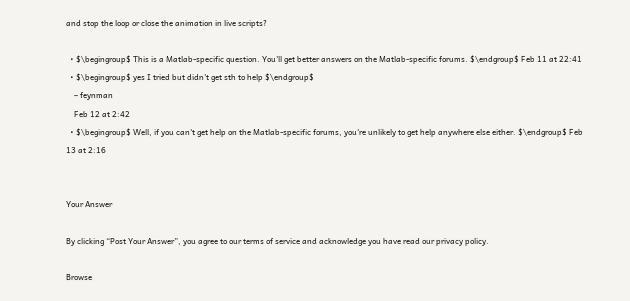and stop the loop or close the animation in live scripts?

  • $\begingroup$ This is a Matlab-specific question. You'll get better answers on the Matlab-specific forums. $\endgroup$ Feb 11 at 22:41
  • $\begingroup$ yes I tried but didn't get sth to help $\endgroup$
    – feynman
    Feb 12 at 2:42
  • $\begingroup$ Well, if you can't get help on the Matlab-specific forums, you're unlikely to get help anywhere else either. $\endgroup$ Feb 13 at 2:16


Your Answer

By clicking “Post Your Answer”, you agree to our terms of service and acknowledge you have read our privacy policy.

Browse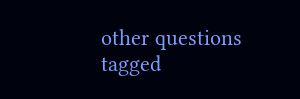other questions tagged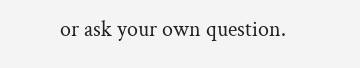or ask your own question.